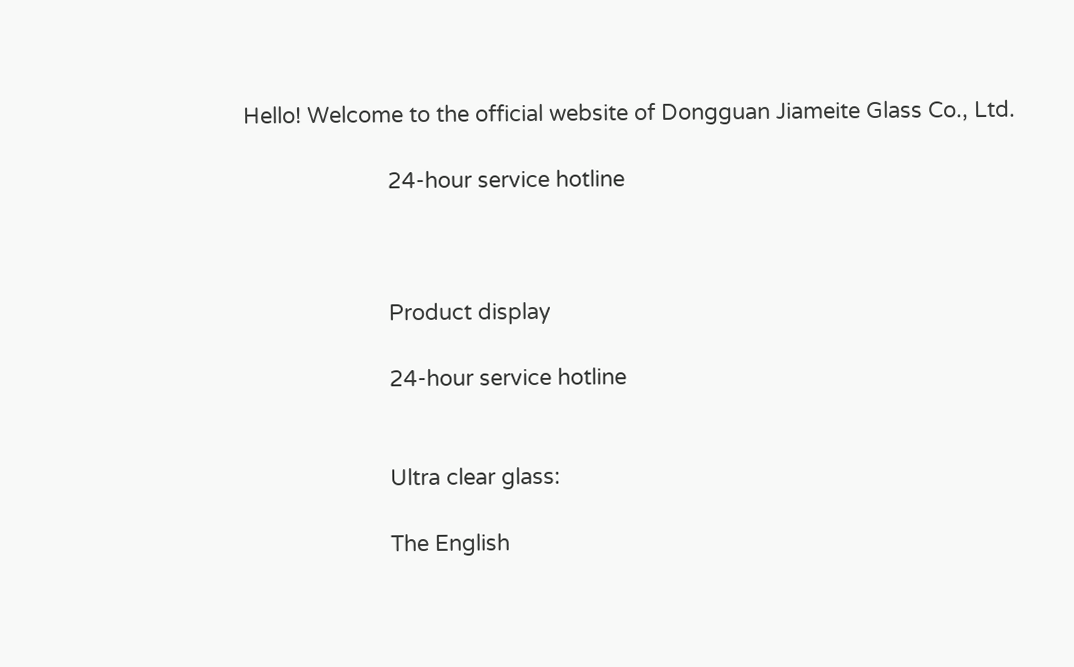Hello! Welcome to the official website of Dongguan Jiameite Glass Co., Ltd.

                        24-hour service hotline



                        Product display

                        24-hour service hotline


                        Ultra clear glass:

                        The English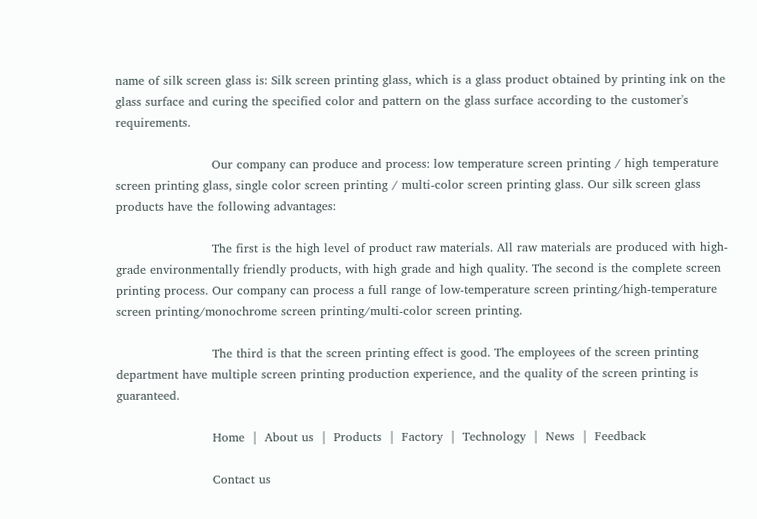name of silk screen glass is: Silk screen printing glass, which is a glass product obtained by printing ink on the glass surface and curing the specified color and pattern on the glass surface according to the customer's requirements.

                        Our company can produce and process: low temperature screen printing / high temperature screen printing glass, single color screen printing / multi-color screen printing glass. Our silk screen glass products have the following advantages:

                        The first is the high level of product raw materials. All raw materials are produced with high-grade environmentally friendly products, with high grade and high quality. The second is the complete screen printing process. Our company can process a full range of low-temperature screen printing/high-temperature screen printing/monochrome screen printing/multi-color screen printing.

                        The third is that the screen printing effect is good. The employees of the screen printing department have multiple screen printing production experience, and the quality of the screen printing is guaranteed.

                        Home  |  About us  |  Products  |  Factory  |  Technology  |  News  |  Feedback

                        Contact us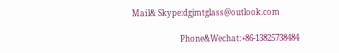Mail& Skype:dgjmtglass@outlook.com

                        Phone&Wechat:+86-13825738484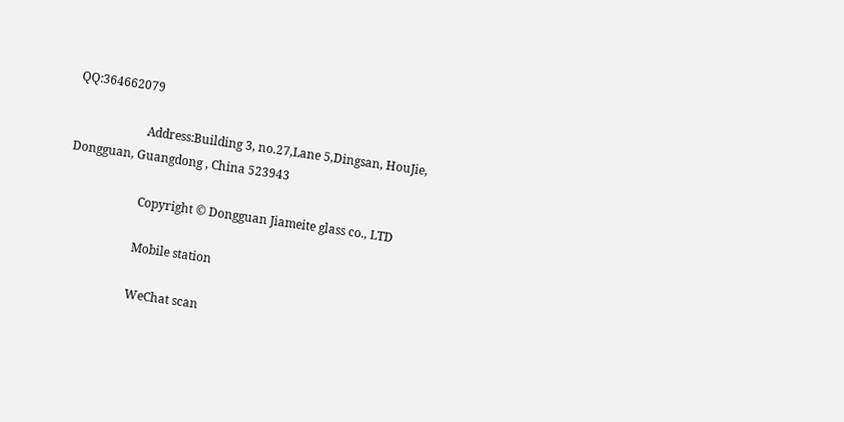QQ:364662079

                        Address:Building 3, no.27,Lane 5,Dingsan, HouJie, Dongguan, Guangdong , China 523943

                        Copyright © Dongguan Jiameite glass co., LTD

                        Mobile station

                        WeChat scan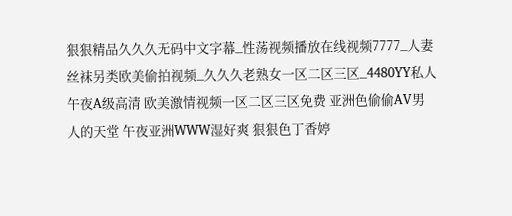狠狠精品久久久无码中文字幕_性荡视频播放在线视频7777_人妻丝袜另类欧美偷拍视频_久久久老熟女一区二区三区_4480YY私人午夜A级高清 欧美激情视频一区二区三区免费 亚洲色偷偷AV男人的天堂 午夜亚洲WWW湿好爽 狠狠色丁香婷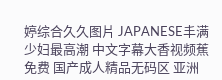婷综合久久图片 JAPANESE丰满少妇最高潮 中文字幕大香视频蕉免费 国产成人精品无码区 亚洲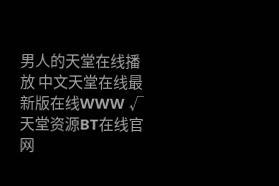男人的天堂在线播放 中文天堂在线最新版在线WWW √天堂资源BT在线官网